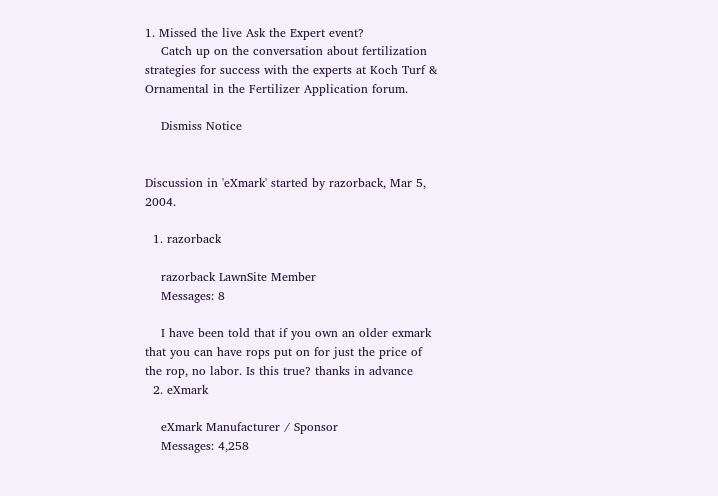1. Missed the live Ask the Expert event?
    Catch up on the conversation about fertilization strategies for success with the experts at Koch Turf & Ornamental in the Fertilizer Application forum.

    Dismiss Notice


Discussion in 'eXmark' started by razorback, Mar 5, 2004.

  1. razorback

    razorback LawnSite Member
    Messages: 8

    I have been told that if you own an older exmark that you can have rops put on for just the price of the rop, no labor. Is this true? thanks in advance
  2. eXmark

    eXmark Manufacturer / Sponsor
    Messages: 4,258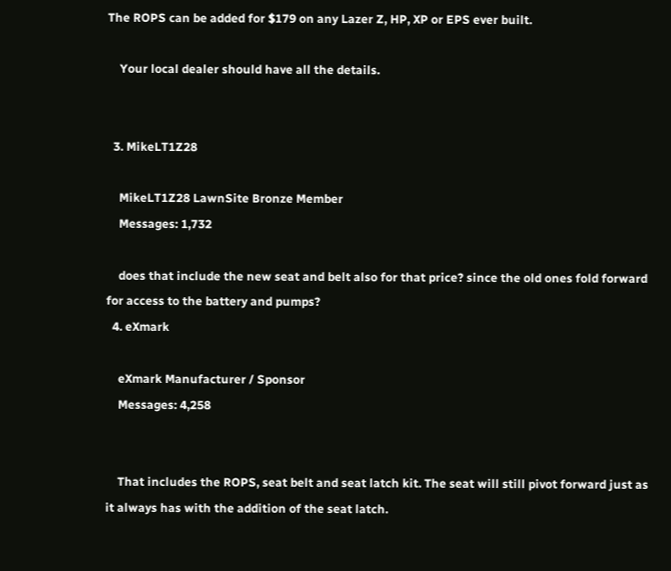The ROPS can be added for $179 on any Lazer Z, HP, XP or EPS ever built.

    Your local dealer should have all the details.


  3. MikeLT1Z28

    MikeLT1Z28 LawnSite Bronze Member
    Messages: 1,732

    does that include the new seat and belt also for that price? since the old ones fold forward for access to the battery and pumps?
  4. eXmark

    eXmark Manufacturer / Sponsor
    Messages: 4,258


    That includes the ROPS, seat belt and seat latch kit. The seat will still pivot forward just as it always has with the addition of the seat latch.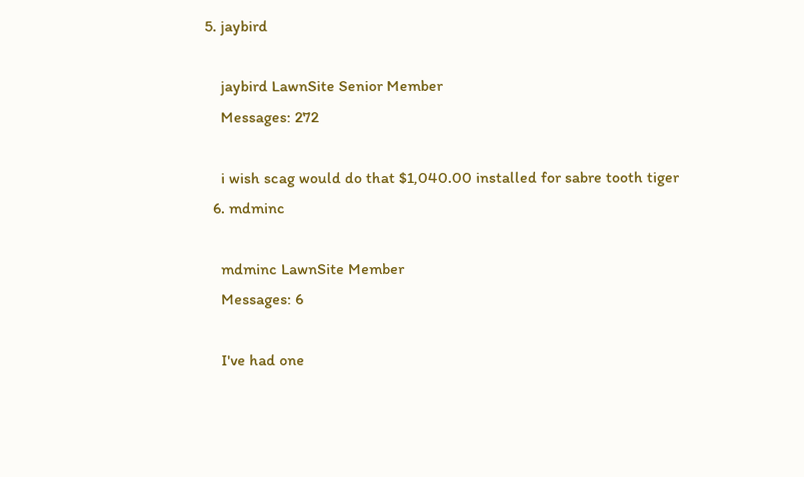5. jaybird

    jaybird LawnSite Senior Member
    Messages: 272

    i wish scag would do that $1,040.00 installed for sabre tooth tiger
  6. mdminc

    mdminc LawnSite Member
    Messages: 6

    I've had one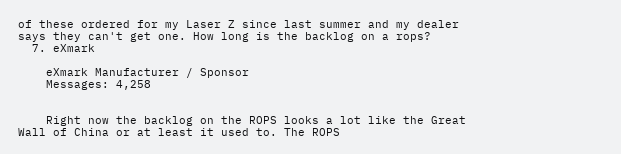of these ordered for my Laser Z since last summer and my dealer says they can't get one. How long is the backlog on a rops?
  7. eXmark

    eXmark Manufacturer / Sponsor
    Messages: 4,258


    Right now the backlog on the ROPS looks a lot like the Great Wall of China or at least it used to. The ROPS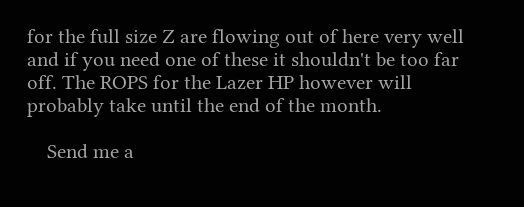for the full size Z are flowing out of here very well and if you need one of these it shouldn't be too far off. The ROPS for the Lazer HP however will probably take until the end of the month.

    Send me a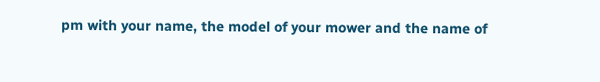pm with your name, the model of your mower and the name of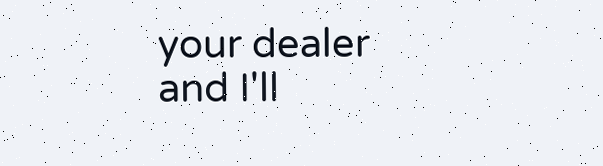your dealer and I'll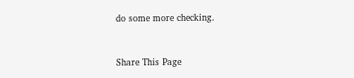do some more checking.



Share This Page